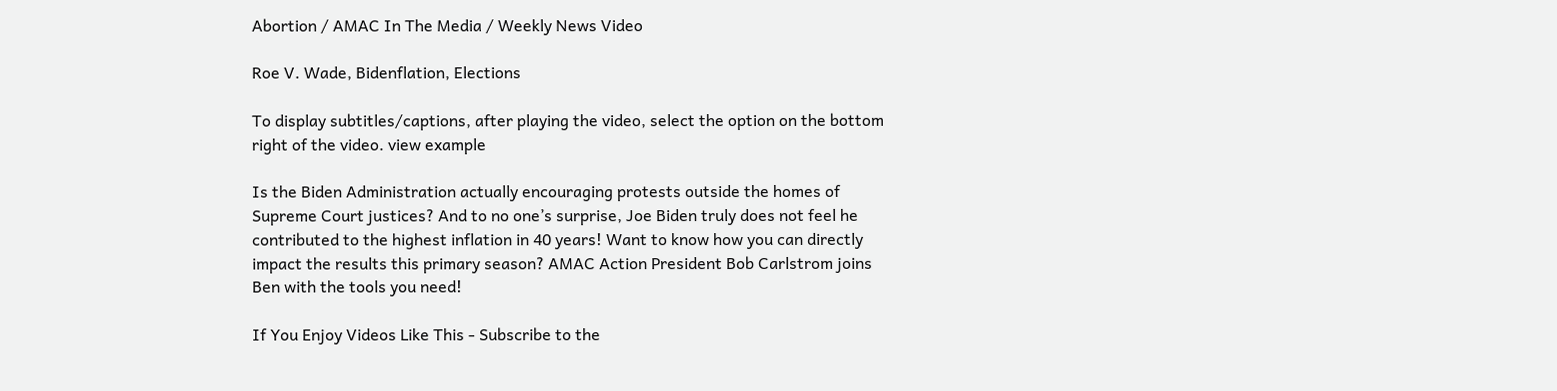Abortion / AMAC In The Media / Weekly News Video

Roe V. Wade, Bidenflation, Elections

To display subtitles/captions, after playing the video, select the option on the bottom right of the video. view example

Is the Biden Administration actually encouraging protests outside the homes of Supreme Court justices? And to no one’s surprise, Joe Biden truly does not feel he contributed to the highest inflation in 40 years! Want to know how you can directly impact the results this primary season? AMAC Action President Bob Carlstrom joins Ben with the tools you need!

If You Enjoy Videos Like This - Subscribe to the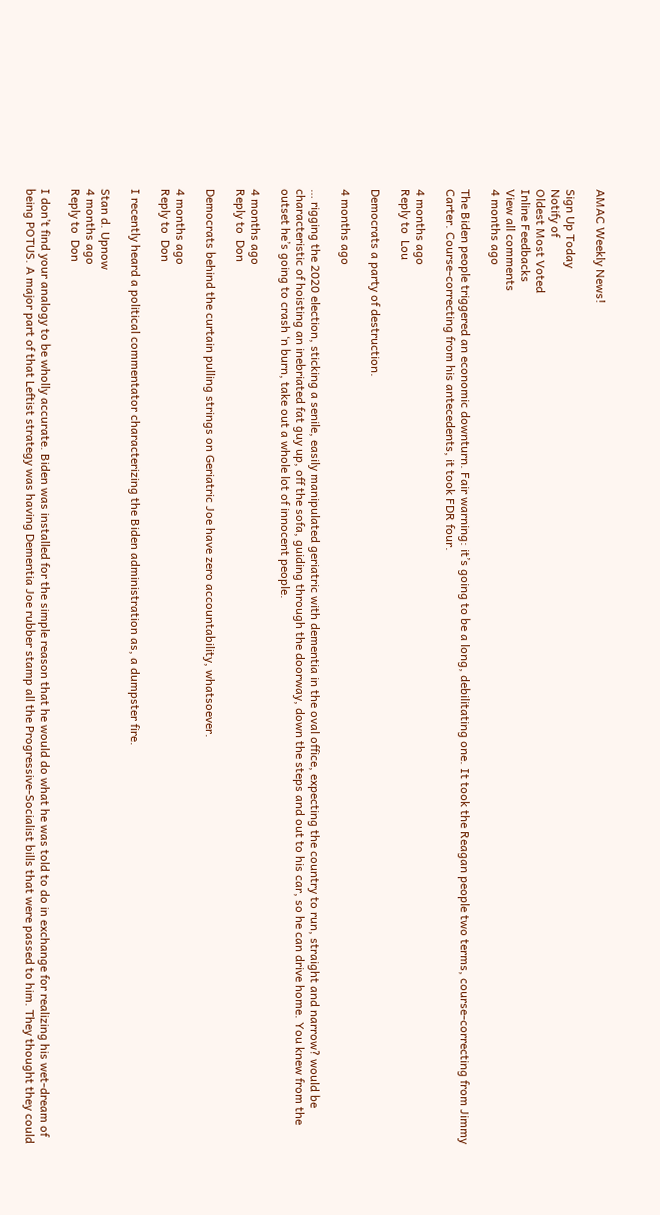AMAC Weekly News!

Sign Up Today
Notify of
Oldest Most Voted
Inline Feedbacks
View all comments
4 months ago

The Biden people triggered an economic downturn. Fair warning: it’s going to be a long, debilitating one. It took the Reagan people two terms, course-correcting from Jimmy Carter. Course-correcting from his antecedents, it took FDR four.

4 months ago
Reply to  Lou

Democrats a party of destruction.

4 months ago

… rigging the 2020 election, sticking a senile, easily manipulated geriatric with dementia in the oval office, expecting the country to run, straight and narrow? would be characteristic of hoisting an inebriated fat guy up, off the sofa, guiding through the doorway, down the steps and out to his car, so he can drive home. You knew from the outset he’s going to crash ‘n burn, take out a whole lot of innocent people.

4 months ago
Reply to  Don

Democrats behind the curtain pulling strings on Geriatric Joe have zero accountability, whatsoever.

4 months ago
Reply to  Don

I recently heard a political commentator characterizing the Biden administration as, a dumpster fire.

Stan d. Upnow
4 months ago
Reply to  Don

I don’t find your analogy to be wholly accurate. Biden was installed for the simple reason that he would do what he was told to do in exchange for realizing his wet-dream of being POTUS. A major part of that Leftist strategy was having Dementia Joe rubber stamp all the Progressive-Socialist bills that were passed to him. They thought they could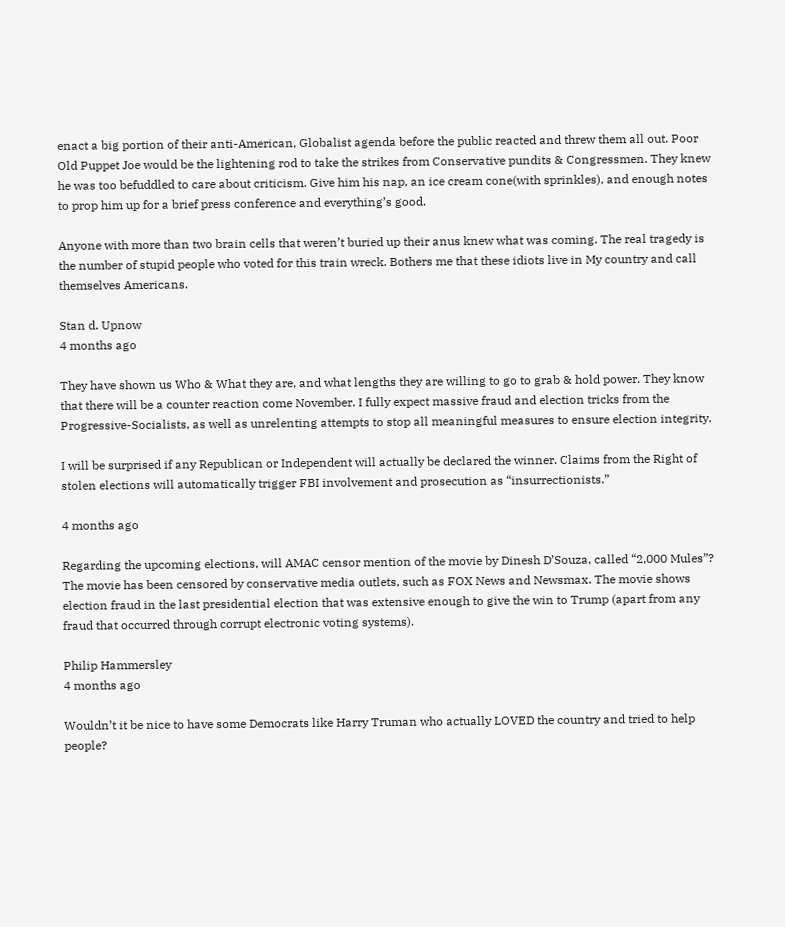enact a big portion of their anti-American, Globalist agenda before the public reacted and threw them all out. Poor Old Puppet Joe would be the lightening rod to take the strikes from Conservative pundits & Congressmen. They knew he was too befuddled to care about criticism. Give him his nap, an ice cream cone(with sprinkles), and enough notes to prop him up for a brief press conference and everything’s good.

Anyone with more than two brain cells that weren’t buried up their anus knew what was coming. The real tragedy is the number of stupid people who voted for this train wreck. Bothers me that these idiots live in My country and call themselves Americans.

Stan d. Upnow
4 months ago

They have shown us Who & What they are, and what lengths they are willing to go to grab & hold power. They know that there will be a counter reaction come November. I fully expect massive fraud and election tricks from the Progressive-Socialists, as well as unrelenting attempts to stop all meaningful measures to ensure election integrity.

I will be surprised if any Republican or Independent will actually be declared the winner. Claims from the Right of stolen elections will automatically trigger FBI involvement and prosecution as “insurrectionists.”

4 months ago

Regarding the upcoming elections, will AMAC censor mention of the movie by Dinesh D’Souza, called “2,000 Mules”? The movie has been censored by conservative media outlets, such as FOX News and Newsmax. The movie shows election fraud in the last presidential election that was extensive enough to give the win to Trump (apart from any fraud that occurred through corrupt electronic voting systems).

Philip Hammersley
4 months ago

Wouldn’t it be nice to have some Democrats like Harry Truman who actually LOVED the country and tried to help people?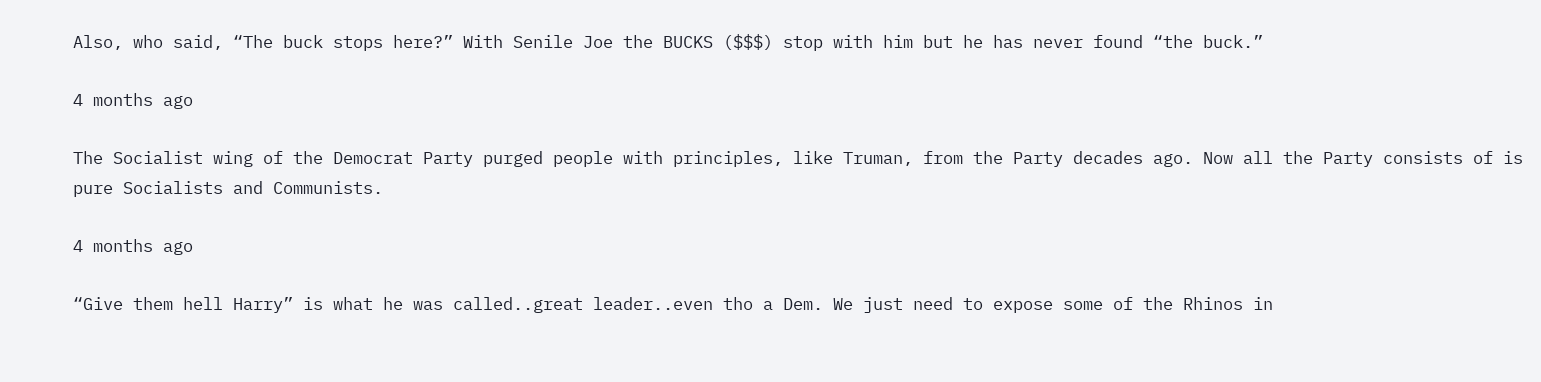Also, who said, “The buck stops here?” With Senile Joe the BUCKS ($$$) stop with him but he has never found “the buck.”

4 months ago

The Socialist wing of the Democrat Party purged people with principles, like Truman, from the Party decades ago. Now all the Party consists of is pure Socialists and Communists.

4 months ago

“Give them hell Harry” is what he was called..great leader..even tho a Dem. We just need to expose some of the Rhinos in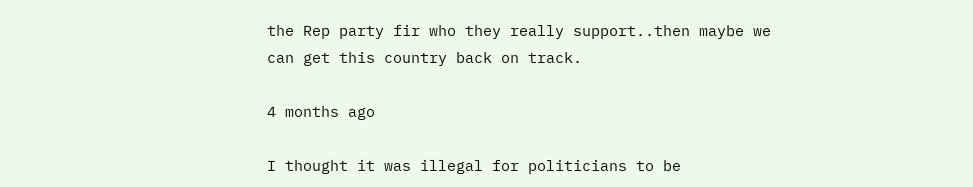the Rep party fir who they really support..then maybe we can get this country back on track.

4 months ago

I thought it was illegal for politicians to be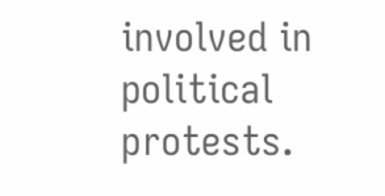involved in political protests.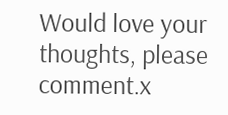Would love your thoughts, please comment.x